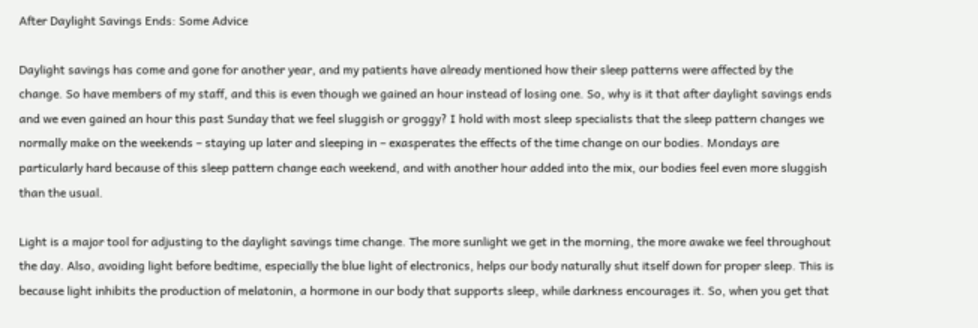After Daylight Savings Ends: Some Advice

Daylight savings has come and gone for another year, and my patients have already mentioned how their sleep patterns were affected by the change. So have members of my staff, and this is even though we gained an hour instead of losing one. So, why is it that after daylight savings ends and we even gained an hour this past Sunday that we feel sluggish or groggy? I hold with most sleep specialists that the sleep pattern changes we normally make on the weekends – staying up later and sleeping in – exasperates the effects of the time change on our bodies. Mondays are particularly hard because of this sleep pattern change each weekend, and with another hour added into the mix, our bodies feel even more sluggish than the usual.

Light is a major tool for adjusting to the daylight savings time change. The more sunlight we get in the morning, the more awake we feel throughout the day. Also, avoiding light before bedtime, especially the blue light of electronics, helps our body naturally shut itself down for proper sleep. This is because light inhibits the production of melatonin, a hormone in our body that supports sleep, while darkness encourages it. So, when you get that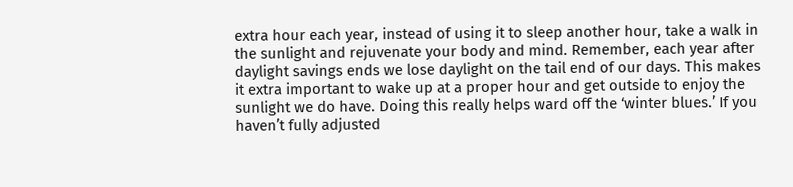extra hour each year, instead of using it to sleep another hour, take a walk in the sunlight and rejuvenate your body and mind. Remember, each year after daylight savings ends we lose daylight on the tail end of our days. This makes it extra important to wake up at a proper hour and get outside to enjoy the sunlight we do have. Doing this really helps ward off the ‘winter blues.’ If you haven’t fully adjusted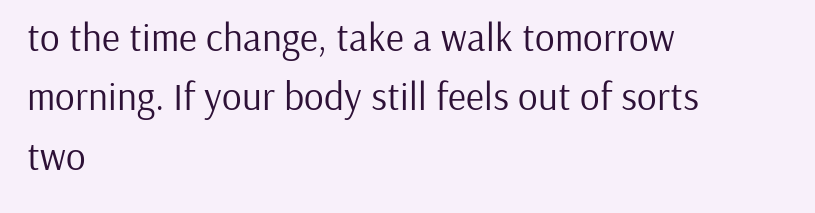to the time change, take a walk tomorrow morning. If your body still feels out of sorts two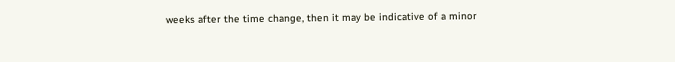weeks after the time change, then it may be indicative of a minor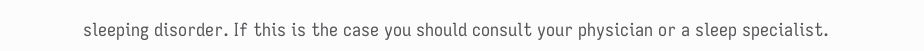sleeping disorder. If this is the case you should consult your physician or a sleep specialist.